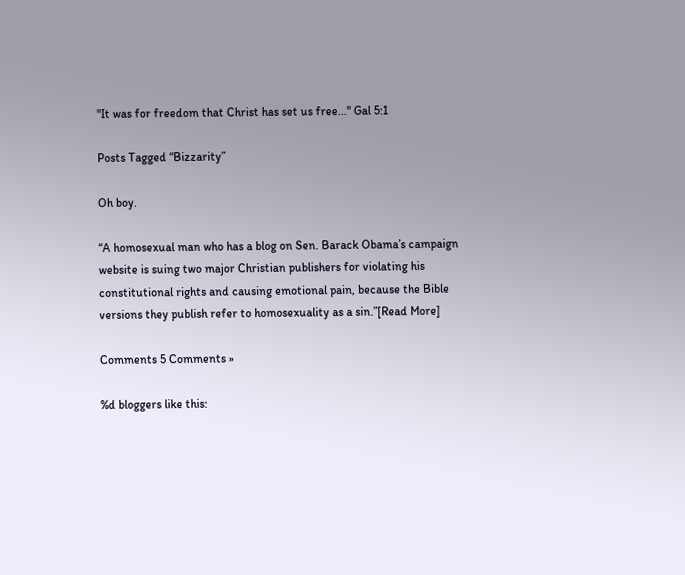"It was for freedom that Christ has set us free..." Gal 5:1

Posts Tagged “Bizzarity”

Oh boy.

“A homosexual man who has a blog on Sen. Barack Obama’s campaign website is suing two major Christian publishers for violating his constitutional rights and causing emotional pain, because the Bible versions they publish refer to homosexuality as a sin.”[Read More]

Comments 5 Comments »

%d bloggers like this: